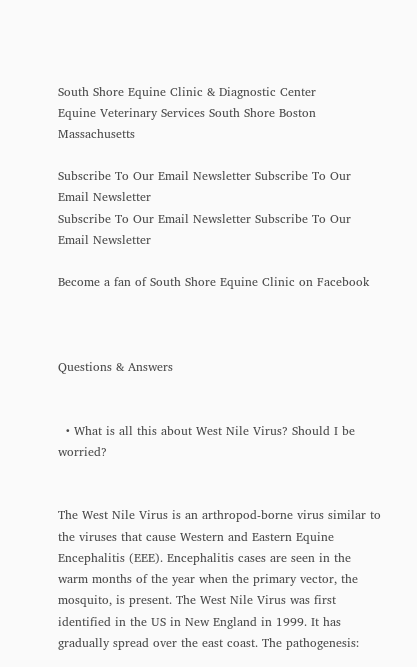South Shore Equine Clinic & Diagnostic Center
Equine Veterinary Services South Shore Boston Massachusetts

Subscribe To Our Email Newsletter Subscribe To Our Email Newsletter
Subscribe To Our Email Newsletter Subscribe To Our Email Newsletter

Become a fan of South Shore Equine Clinic on Facebook



Questions & Answers


  • What is all this about West Nile Virus? Should I be worried?


The West Nile Virus is an arthropod-borne virus similar to the viruses that cause Western and Eastern Equine Encephalitis (EEE). Encephalitis cases are seen in the warm months of the year when the primary vector, the mosquito, is present. The West Nile Virus was first identified in the US in New England in 1999. It has gradually spread over the east coast. The pathogenesis: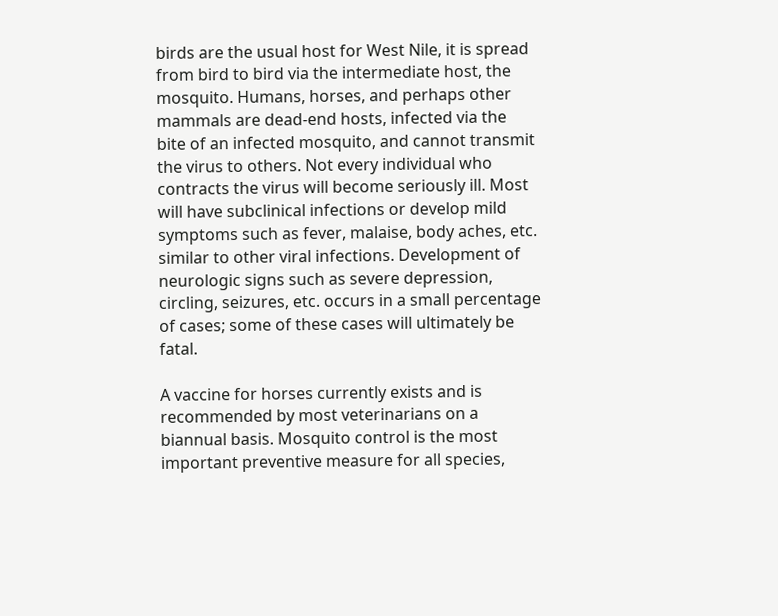birds are the usual host for West Nile, it is spread from bird to bird via the intermediate host, the mosquito. Humans, horses, and perhaps other mammals are dead-end hosts, infected via the bite of an infected mosquito, and cannot transmit the virus to others. Not every individual who contracts the virus will become seriously ill. Most will have subclinical infections or develop mild symptoms such as fever, malaise, body aches, etc. similar to other viral infections. Development of neurologic signs such as severe depression, circling, seizures, etc. occurs in a small percentage of cases; some of these cases will ultimately be fatal.

A vaccine for horses currently exists and is recommended by most veterinarians on a biannual basis. Mosquito control is the most important preventive measure for all species,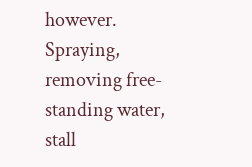however. Spraying, removing free-standing water, stall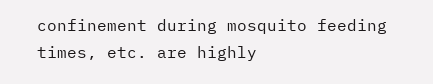confinement during mosquito feeding times, etc. are highly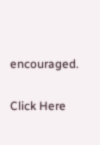encouraged.

Click Here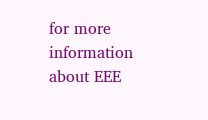for more information about EEE